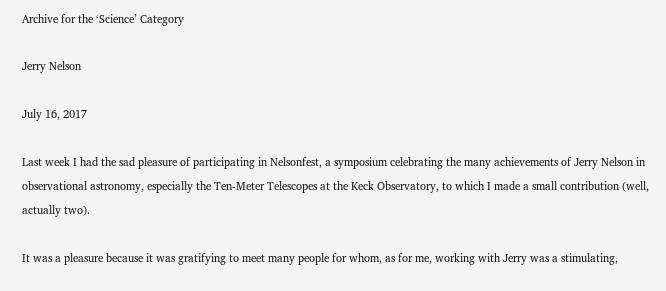Archive for the ‘Science’ Category

Jerry Nelson

July 16, 2017

Last week I had the sad pleasure of participating in Nelsonfest, a symposium celebrating the many achievements of Jerry Nelson in observational astronomy, especially the Ten-Meter Telescopes at the Keck Observatory, to which I made a small contribution (well, actually two).

It was a pleasure because it was gratifying to meet many people for whom, as for me, working with Jerry was a stimulating,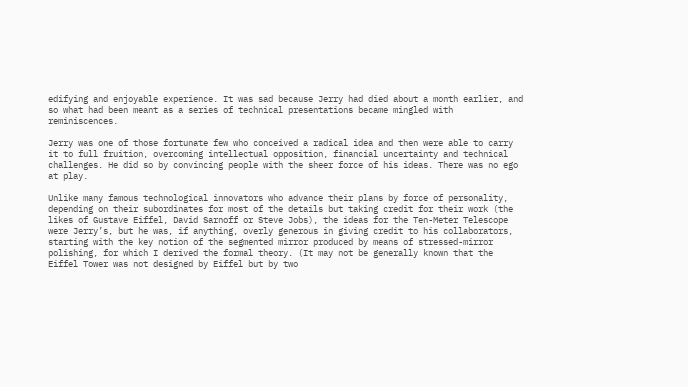edifying and enjoyable experience. It was sad because Jerry had died about a month earlier, and so what had been meant as a series of technical presentations became mingled with reminiscences.

Jerry was one of those fortunate few who conceived a radical idea and then were able to carry it to full fruition, overcoming intellectual opposition, financial uncertainty and technical challenges. He did so by convincing people with the sheer force of his ideas. There was no ego at play.

Unlike many famous technological innovators who advance their plans by force of personality, depending on their subordinates for most of the details but taking credit for their work (the likes of Gustave Eiffel, David Sarnoff or Steve Jobs), the ideas for the Ten-Meter Telescope were Jerry’s, but he was, if anything, overly generous in giving credit to his collaborators, starting with the key notion of the segmented mirror produced by means of stressed-mirror polishing, for which I derived the formal theory. (It may not be generally known that the Eiffel Tower was not designed by Eiffel but by two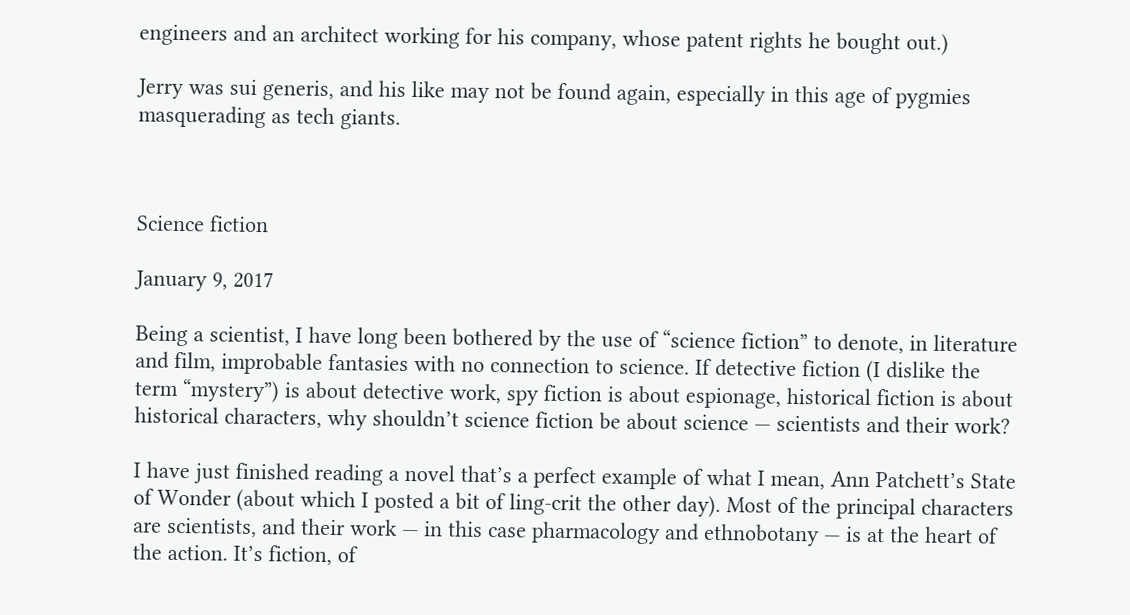engineers and an architect working for his company, whose patent rights he bought out.)

Jerry was sui generis, and his like may not be found again, especially in this age of pygmies masquerading as tech giants.



Science fiction

January 9, 2017

Being a scientist, I have long been bothered by the use of “science fiction” to denote, in literature and film, improbable fantasies with no connection to science. If detective fiction (I dislike the term “mystery”) is about detective work, spy fiction is about espionage, historical fiction is about historical characters, why shouldn’t science fiction be about science — scientists and their work?

I have just finished reading a novel that’s a perfect example of what I mean, Ann Patchett’s State of Wonder (about which I posted a bit of ling-crit the other day). Most of the principal characters are scientists, and their work — in this case pharmacology and ethnobotany — is at the heart of the action. It’s fiction, of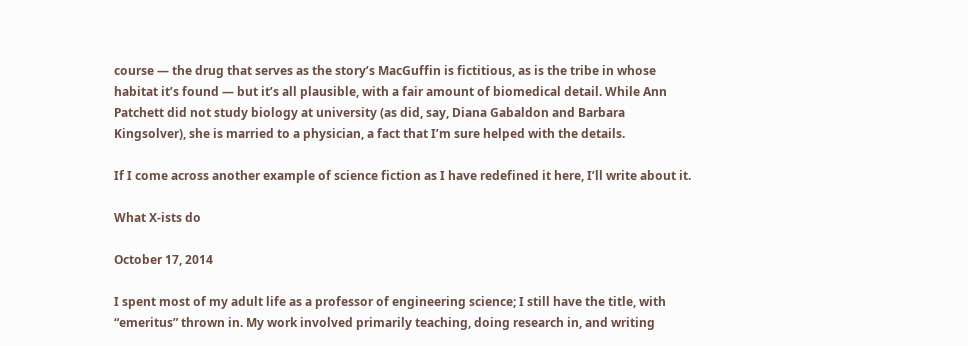course — the drug that serves as the story’s MacGuffin is fictitious, as is the tribe in whose habitat it’s found — but it’s all plausible, with a fair amount of biomedical detail. While Ann Patchett did not study biology at university (as did, say, Diana Gabaldon and Barbara Kingsolver), she is married to a physician, a fact that I’m sure helped with the details.

If I come across another example of science fiction as I have redefined it here, I’ll write about it.

What X-ists do

October 17, 2014

I spent most of my adult life as a professor of engineering science; I still have the title, with “emeritus” thrown in. My work involved primarily teaching, doing research in, and writing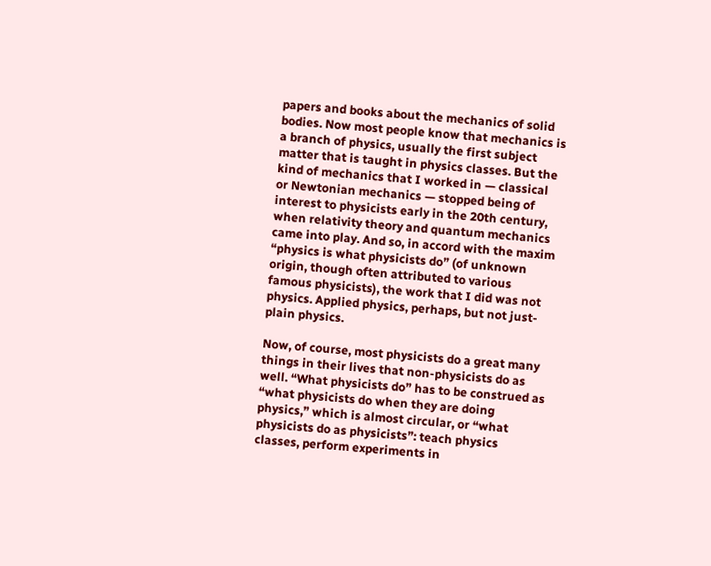papers and books about the mechanics of solid bodies. Now most people know that mechanics is a branch of physics, usually the first subject matter that is taught in physics classes. But the kind of mechanics that I worked in — classical or Newtonian mechanics — stopped being of interest to physicists early in the 20th century, when relativity theory and quantum mechanics came into play. And so, in accord with the maxim “physics is what physicists do” (of unknown origin, though often attributed to various famous physicists), the work that I did was not physics. Applied physics, perhaps, but not just-plain physics.

Now, of course, most physicists do a great many things in their lives that non-physicists do as well. “What physicists do” has to be construed as “what physicists do when they are doing physics,” which is almost circular, or “what physicists do as physicists”: teach physics classes, perform experiments in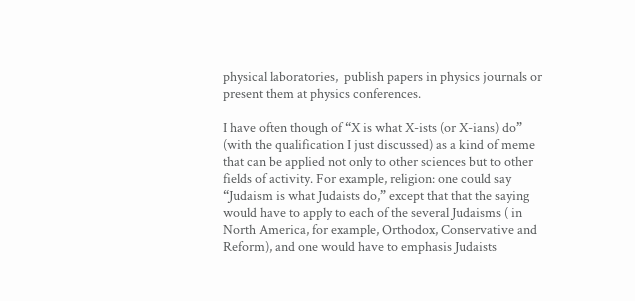physical laboratories,  publish papers in physics journals or present them at physics conferences.

I have often though of “X is what X-ists (or X-ians) do” (with the qualification I just discussed) as a kind of meme that can be applied not only to other sciences but to other fields of activity. For example, religion: one could say “Judaism is what Judaists do,” except that that the saying would have to apply to each of the several Judaisms ( in North America, for example, Orthodox, Conservative and Reform), and one would have to emphasis Judaists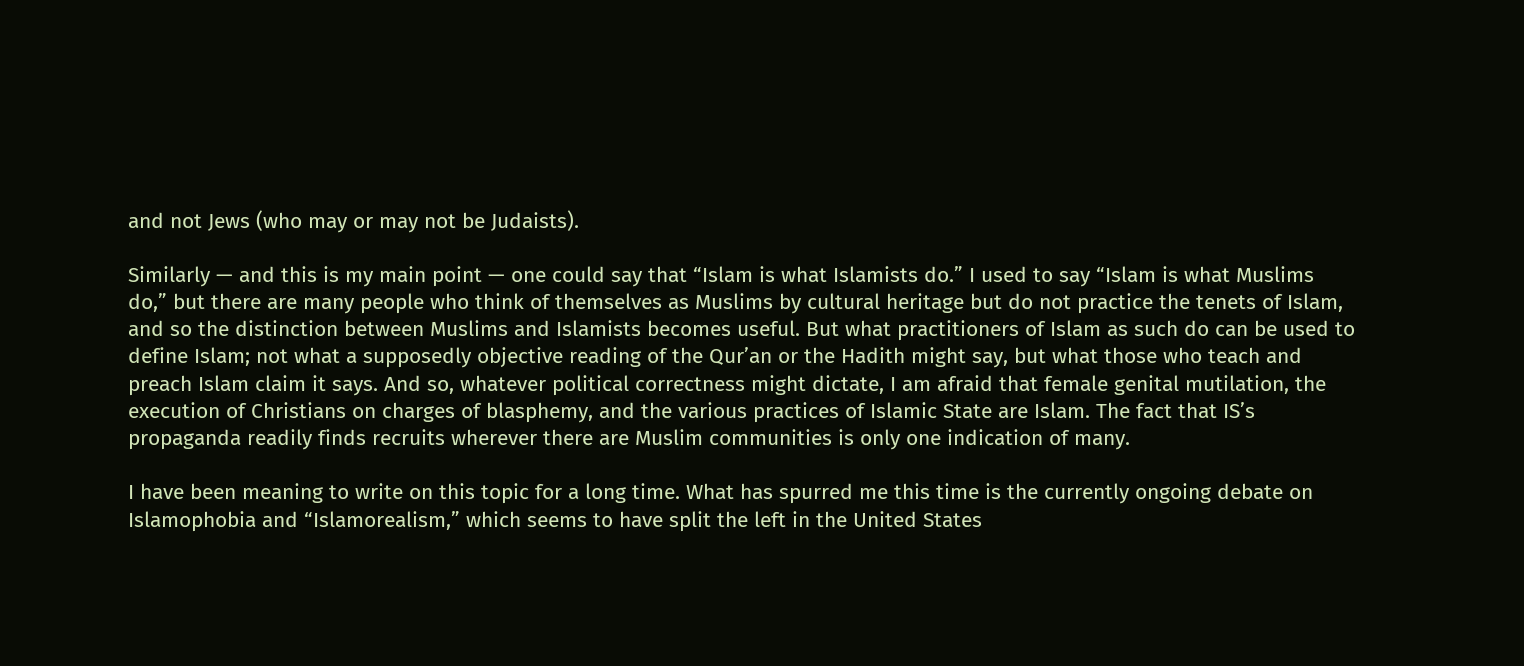and not Jews (who may or may not be Judaists).

Similarly — and this is my main point — one could say that “Islam is what Islamists do.” I used to say “Islam is what Muslims do,” but there are many people who think of themselves as Muslims by cultural heritage but do not practice the tenets of Islam, and so the distinction between Muslims and Islamists becomes useful. But what practitioners of Islam as such do can be used to define Islam; not what a supposedly objective reading of the Qur’an or the Hadith might say, but what those who teach and preach Islam claim it says. And so, whatever political correctness might dictate, I am afraid that female genital mutilation, the execution of Christians on charges of blasphemy, and the various practices of Islamic State are Islam. The fact that IS’s propaganda readily finds recruits wherever there are Muslim communities is only one indication of many.

I have been meaning to write on this topic for a long time. What has spurred me this time is the currently ongoing debate on Islamophobia and “Islamorealism,” which seems to have split the left in the United States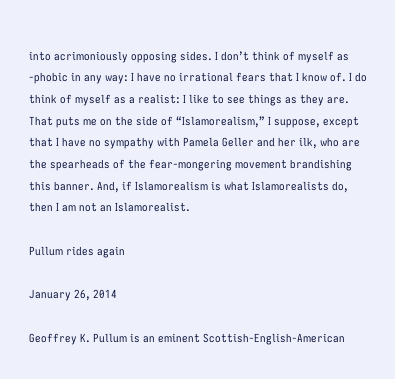into acrimoniously opposing sides. I don’t think of myself as  -phobic in any way: I have no irrational fears that I know of. I do think of myself as a realist: I like to see things as they are. That puts me on the side of “Islamorealism,” I suppose, except that I have no sympathy with Pamela Geller and her ilk, who are the spearheads of the fear-mongering movement brandishing this banner. And, if Islamorealism is what Islamorealists do, then I am not an Islamorealist.

Pullum rides again

January 26, 2014

Geoffrey K. Pullum is an eminent Scottish-English-American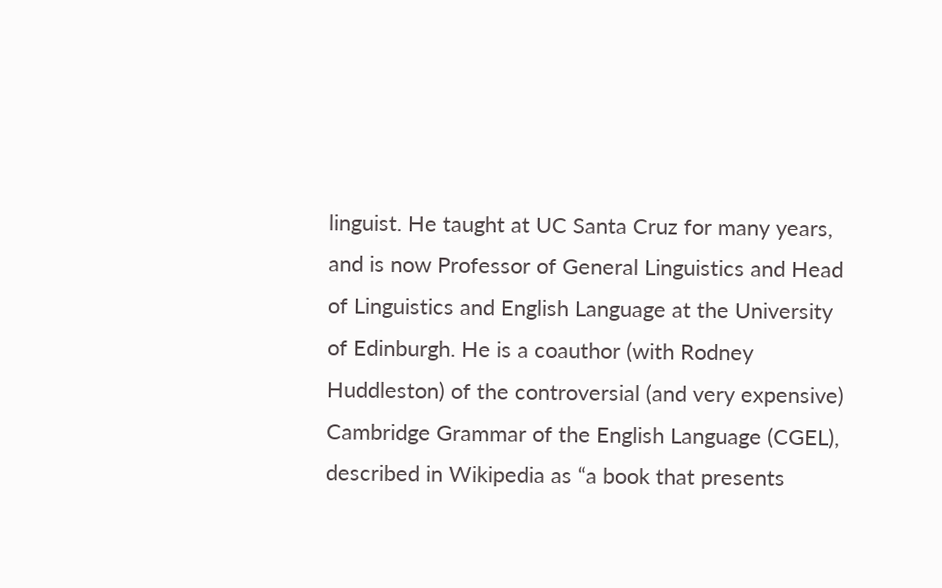linguist. He taught at UC Santa Cruz for many years, and is now Professor of General Linguistics and Head of Linguistics and English Language at the University of Edinburgh. He is a coauthor (with Rodney Huddleston) of the controversial (and very expensive) Cambridge Grammar of the English Language (CGEL), described in Wikipedia as “a book that presents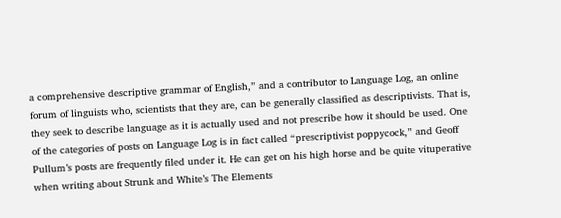a comprehensive descriptive grammar of English,” and a contributor to Language Log, an online forum of linguists who, scientists that they are, can be generally classified as descriptivists. That is, they seek to describe language as it is actually used and not prescribe how it should be used. One of the categories of posts on Language Log is in fact called “prescriptivist poppycock,” and Geoff Pullum’s posts are frequently filed under it. He can get on his high horse and be quite vituperative when writing about Strunk and White’s The Elements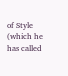of Style (which he has called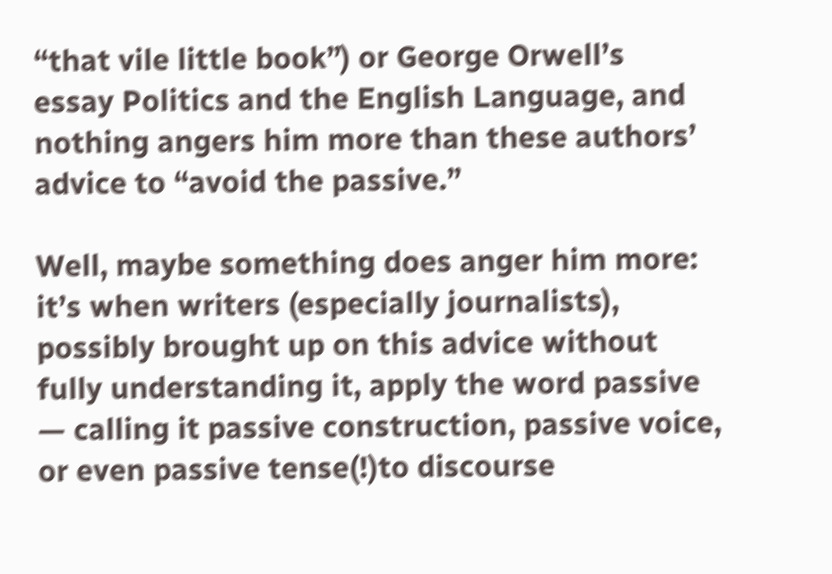“that vile little book”) or George Orwell’s  essay Politics and the English Language, and nothing angers him more than these authors’ advice to “avoid the passive.”

Well, maybe something does anger him more: it’s when writers (especially journalists), possibly brought up on this advice without fully understanding it, apply the word passive — calling it passive construction, passive voice, or even passive tense(!)to discourse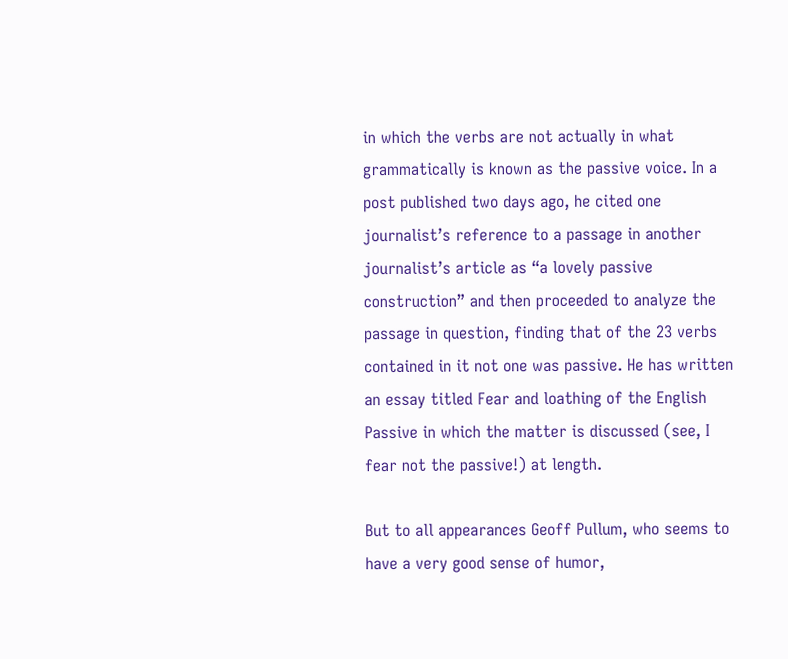in which the verbs are not actually in what grammatically is known as the passive voice. In a post published two days ago, he cited one journalist’s reference to a passage in another journalist’s article as “a lovely passive construction” and then proceeded to analyze the passage in question, finding that of the 23 verbs contained in it not one was passive. He has written an essay titled Fear and loathing of the English Passive in which the matter is discussed (see, I fear not the passive!) at length.

But to all appearances Geoff Pullum, who seems to have a very good sense of humor,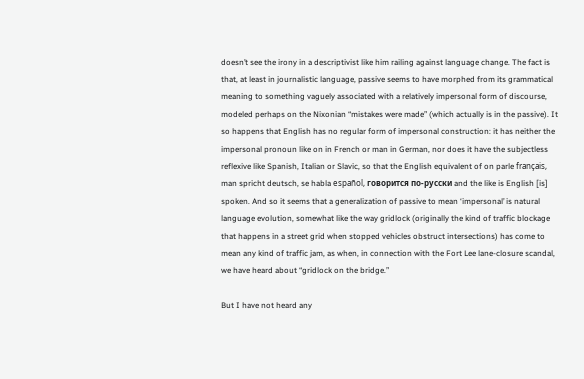doesn’t see the irony in a descriptivist like him railing against language change. The fact is that, at least in journalistic language, passive seems to have morphed from its grammatical meaning to something vaguely associated with a relatively impersonal form of discourse, modeled perhaps on the Nixonian “mistakes were made” (which actually is in the passive). It so happens that English has no regular form of impersonal construction: it has neither the impersonal pronoun like on in French or man in German, nor does it have the subjectless reflexive like Spanish, Italian or Slavic, so that the English equivalent of on parle français, man spricht deutsch, se habla español, говорится по-русски and the like is English [is] spoken. And so it seems that a generalization of passive to mean ‘impersonal’ is natural language evolution, somewhat like the way gridlock (originally the kind of traffic blockage that happens in a street grid when stopped vehicles obstruct intersections) has come to mean any kind of traffic jam, as when, in connection with the Fort Lee lane-closure scandal, we have heard about “gridlock on the bridge.”

But I have not heard any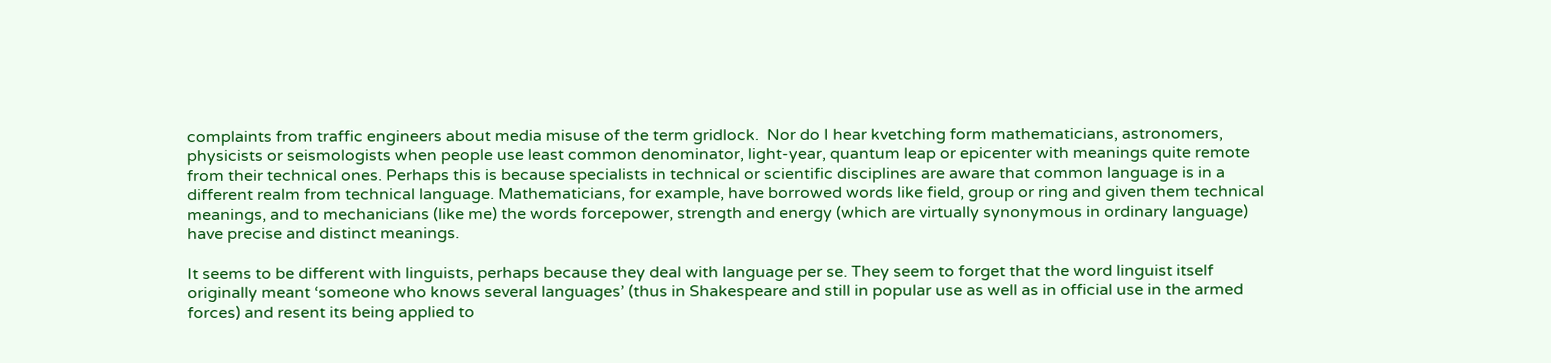complaints from traffic engineers about media misuse of the term gridlock.  Nor do I hear kvetching form mathematicians, astronomers, physicists or seismologists when people use least common denominator, light-year, quantum leap or epicenter with meanings quite remote from their technical ones. Perhaps this is because specialists in technical or scientific disciplines are aware that common language is in a different realm from technical language. Mathematicians, for example, have borrowed words like field, group or ring and given them technical meanings, and to mechanicians (like me) the words forcepower, strength and energy (which are virtually synonymous in ordinary language) have precise and distinct meanings.

It seems to be different with linguists, perhaps because they deal with language per se. They seem to forget that the word linguist itself originally meant ‘someone who knows several languages’ (thus in Shakespeare and still in popular use as well as in official use in the armed forces) and resent its being applied to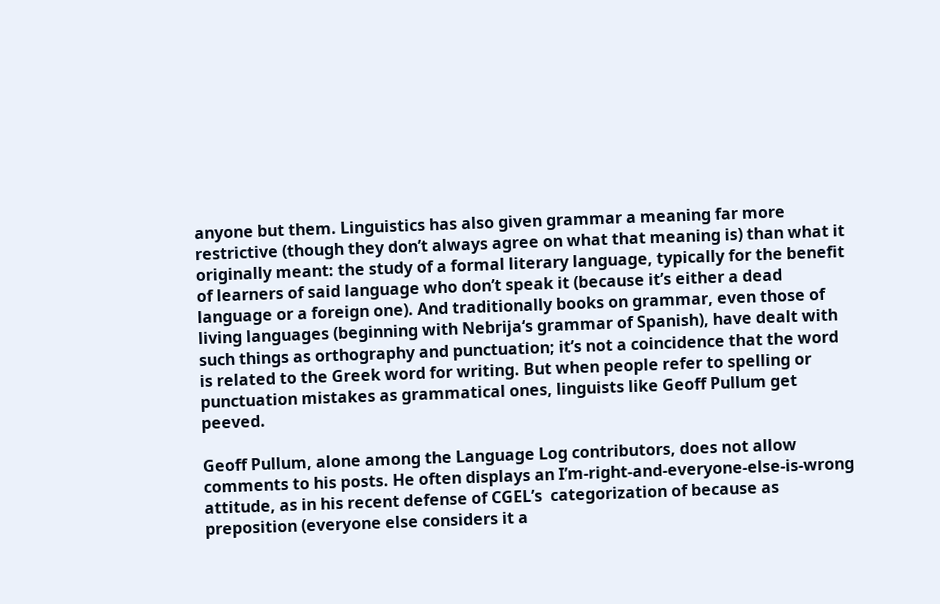anyone but them. Linguistics has also given grammar a meaning far more restrictive (though they don’t always agree on what that meaning is) than what it originally meant: the study of a formal literary language, typically for the benefit of learners of said language who don’t speak it (because it’s either a dead language or a foreign one). And traditionally books on grammar, even those of living languages (beginning with Nebrija‘s grammar of Spanish), have dealt with such things as orthography and punctuation; it’s not a coincidence that the word is related to the Greek word for writing. But when people refer to spelling or punctuation mistakes as grammatical ones, linguists like Geoff Pullum get peeved.

Geoff Pullum, alone among the Language Log contributors, does not allow comments to his posts. He often displays an I’m-right-and-everyone-else-is-wrong attitude, as in his recent defense of CGEL’s  categorization of because as preposition (everyone else considers it a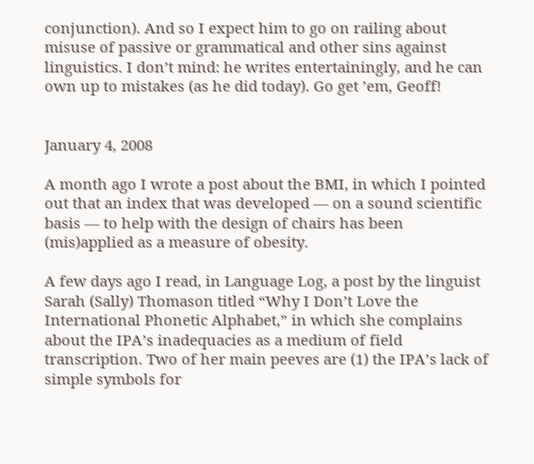conjunction). And so I expect him to go on railing about misuse of passive or grammatical and other sins against linguistics. I don’t mind: he writes entertainingly, and he can own up to mistakes (as he did today). Go get ’em, Geoff!


January 4, 2008

A month ago I wrote a post about the BMI, in which I pointed out that an index that was developed — on a sound scientific basis — to help with the design of chairs has been (mis)applied as a measure of obesity.

A few days ago I read, in Language Log, a post by the linguist Sarah (Sally) Thomason titled “Why I Don’t Love the International Phonetic Alphabet,” in which she complains about the IPA’s inadequacies as a medium of field transcription. Two of her main peeves are (1) the IPA’s lack of simple symbols for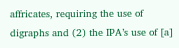affricates, requiring the use of digraphs and (2) the IPA’s use of [a]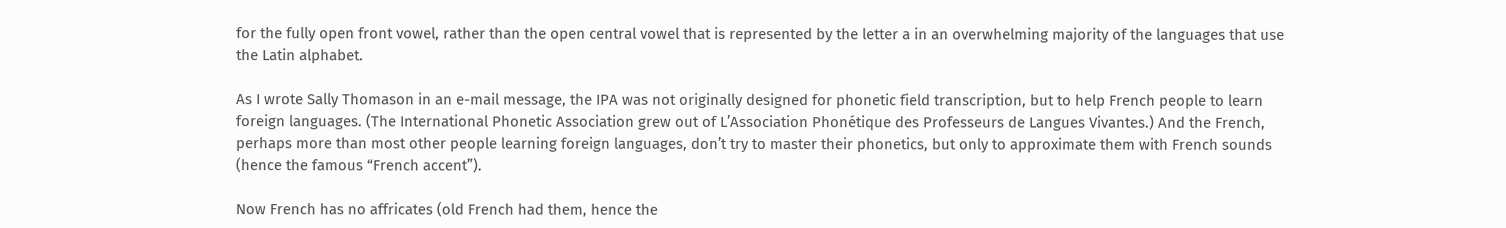for the fully open front vowel, rather than the open central vowel that is represented by the letter a in an overwhelming majority of the languages that use the Latin alphabet.

As I wrote Sally Thomason in an e-mail message, the IPA was not originally designed for phonetic field transcription, but to help French people to learn foreign languages. (The International Phonetic Association grew out of L’Association Phonétique des Professeurs de Langues Vivantes.) And the French, perhaps more than most other people learning foreign languages, don’t try to master their phonetics, but only to approximate them with French sounds (hence the famous “French accent”).

Now French has no affricates (old French had them, hence the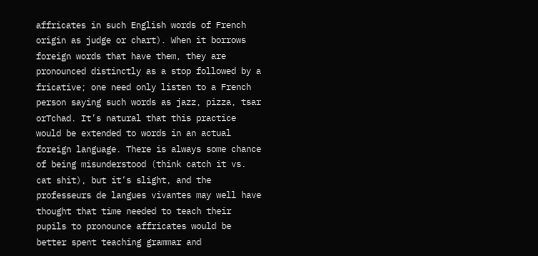affricates in such English words of French origin as judge or chart). When it borrows foreign words that have them, they are pronounced distinctly as a stop followed by a fricative; one need only listen to a French person saying such words as jazz, pizza, tsar orTchad. It’s natural that this practice would be extended to words in an actual foreign language. There is always some chance of being misunderstood (think catch it vs. cat shit), but it’s slight, and the professeurs de langues vivantes may well have thought that time needed to teach their pupils to pronounce affricates would be better spent teaching grammar and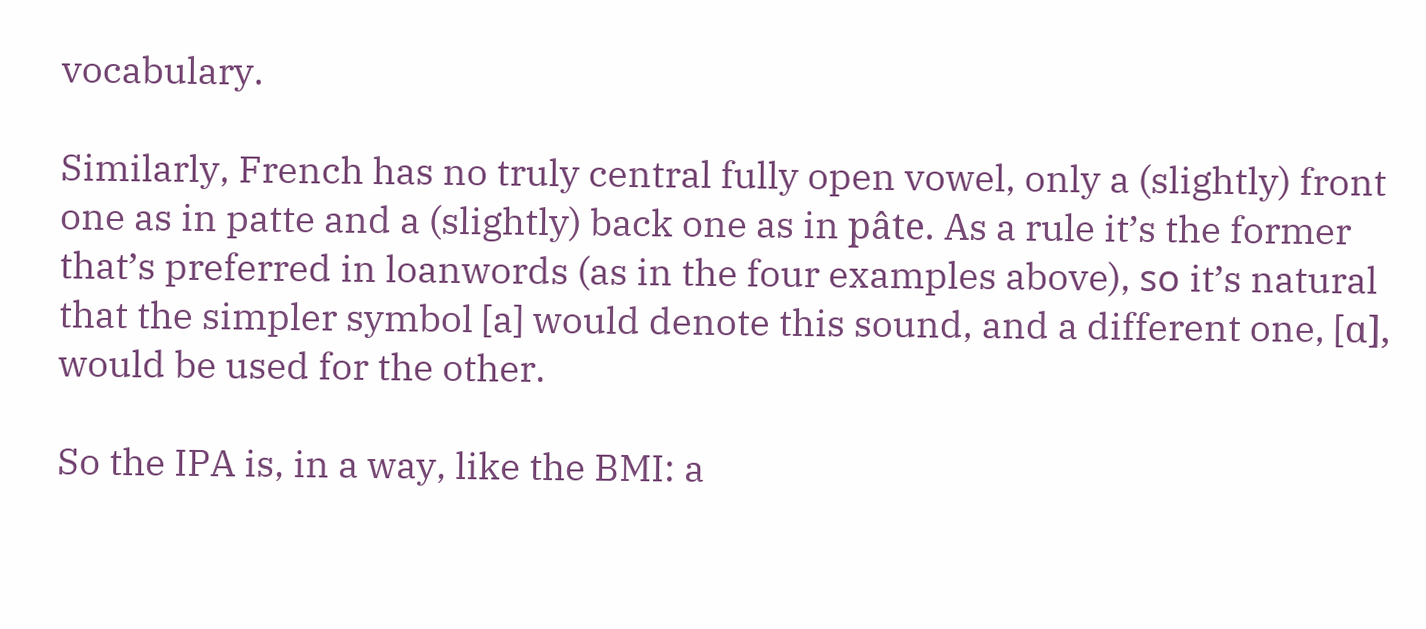vocabulary.

Similarly, French has no truly central fully open vowel, only a (slightly) front one as in patte and a (slightly) back one as in pâte. As a rule it’s the former that’s preferred in loanwords (as in the four examples above), sο it’s natural that the simpler symbol [a] would denote this sound, and a different one, [ɑ], would be used for the other.

So the IPA is, in a way, like the BMI: a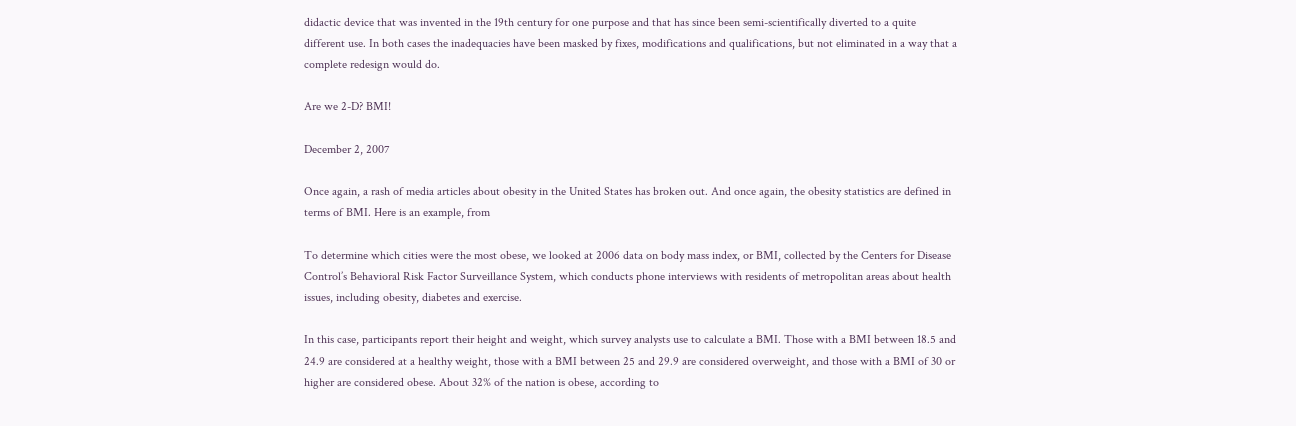didactic device that was invented in the 19th century for one purpose and that has since been semi-scientifically diverted to a quite different use. In both cases the inadequacies have been masked by fixes, modifications and qualifications, but not eliminated in a way that a complete redesign would do.

Are we 2-D? BMI!

December 2, 2007

Once again, a rash of media articles about obesity in the United States has broken out. And once again, the obesity statistics are defined in terms of BMI. Here is an example, from

To determine which cities were the most obese, we looked at 2006 data on body mass index, or BMI, collected by the Centers for Disease Control’s Behavioral Risk Factor Surveillance System, which conducts phone interviews with residents of metropolitan areas about health issues, including obesity, diabetes and exercise.

In this case, participants report their height and weight, which survey analysts use to calculate a BMI. Those with a BMI between 18.5 and 24.9 are considered at a healthy weight, those with a BMI between 25 and 29.9 are considered overweight, and those with a BMI of 30 or higher are considered obese. About 32% of the nation is obese, according to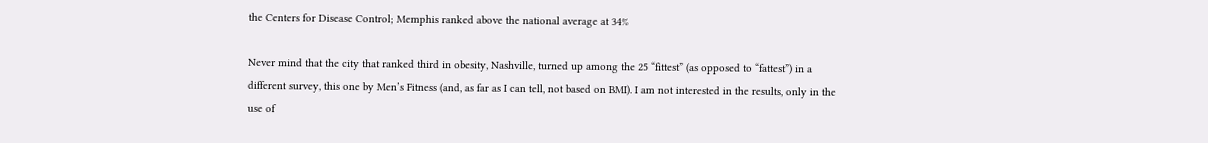the Centers for Disease Control; Memphis ranked above the national average at 34%

Never mind that the city that ranked third in obesity, Nashville, turned up among the 25 “fittest” (as opposed to “fattest”) in a different survey, this one by Men’s Fitness (and, as far as I can tell, not based on BMI). I am not interested in the results, only in the use of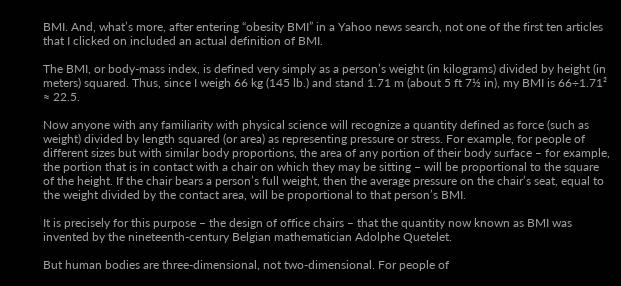BMI. And, what’s more, after entering “obesity BMI” in a Yahoo news search, not one of the first ten articles that I clicked on included an actual definition of BMI.

The BMI, or body-mass index, is defined very simply as a person’s weight (in kilograms) divided by height (in meters) squared. Thus, since I weigh 66 kg (145 lb.) and stand 1.71 m (about 5 ft 7½ in), my BMI is 66÷1.71² ≈ 22.5.

Now anyone with any familiarity with physical science will recognize a quantity defined as force (such as weight) divided by length squared (or area) as representing pressure or stress. For example, for people of different sizes but with similar body proportions, the area of any portion of their body surface – for example, the portion that is in contact with a chair on which they may be sitting – will be proportional to the square of the height. If the chair bears a person’s full weight, then the average pressure on the chair’s seat, equal to the weight divided by the contact area, will be proportional to that person’s BMI.

It is precisely for this purpose – the design of office chairs – that the quantity now known as BMI was invented by the nineteenth-century Belgian mathematician Adolphe Quetelet.

But human bodies are three-dimensional, not two-dimensional. For people of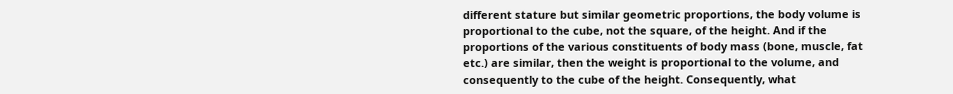different stature but similar geometric proportions, the body volume is proportional to the cube, not the square, of the height. And if the proportions of the various constituents of body mass (bone, muscle, fat etc.) are similar, then the weight is proportional to the volume, and consequently to the cube of the height. Consequently, what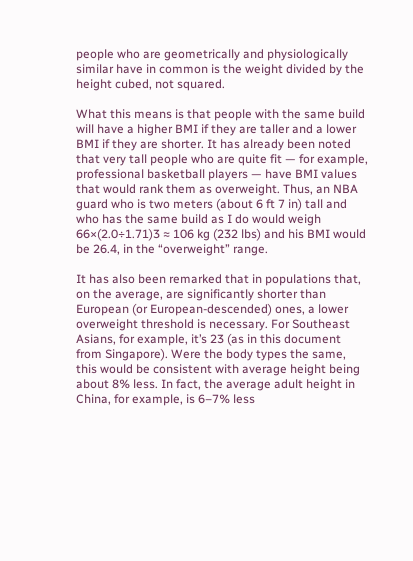people who are geometrically and physiologically similar have in common is the weight divided by the height cubed, not squared.

What this means is that people with the same build will have a higher BMI if they are taller and a lower BMI if they are shorter. It has already been noted that very tall people who are quite fit — for example, professional basketball players — have BMI values that would rank them as overweight. Thus, an NBA guard who is two meters (about 6 ft 7 in) tall and who has the same build as I do would weigh 66×(2.0÷1.71)3 ≈ 106 kg (232 lbs) and his BMI would be 26.4, in the “overweight” range.

It has also been remarked that in populations that, on the average, are significantly shorter than European (or European-descended) ones, a lower overweight threshold is necessary. For Southeast Asians, for example, it’s 23 (as in this document from Singapore). Were the body types the same, this would be consistent with average height being about 8% less. In fact, the average adult height in China, for example, is 6–7% less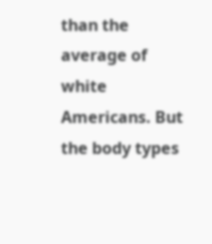than the average of white Americans. But the body types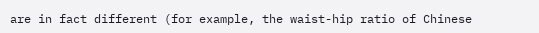are in fact different (for example, the waist-hip ratio of Chinese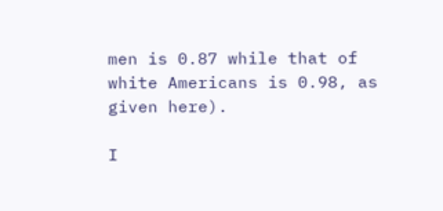men is 0.87 while that of white Americans is 0.98, as given here).

I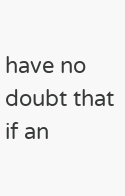have no doubt that if an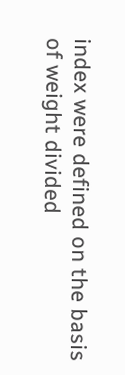index were defined on the basis of weight divided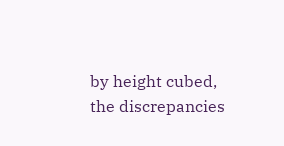by height cubed, the discrepancies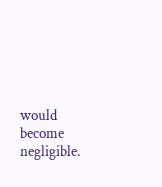would become negligible.